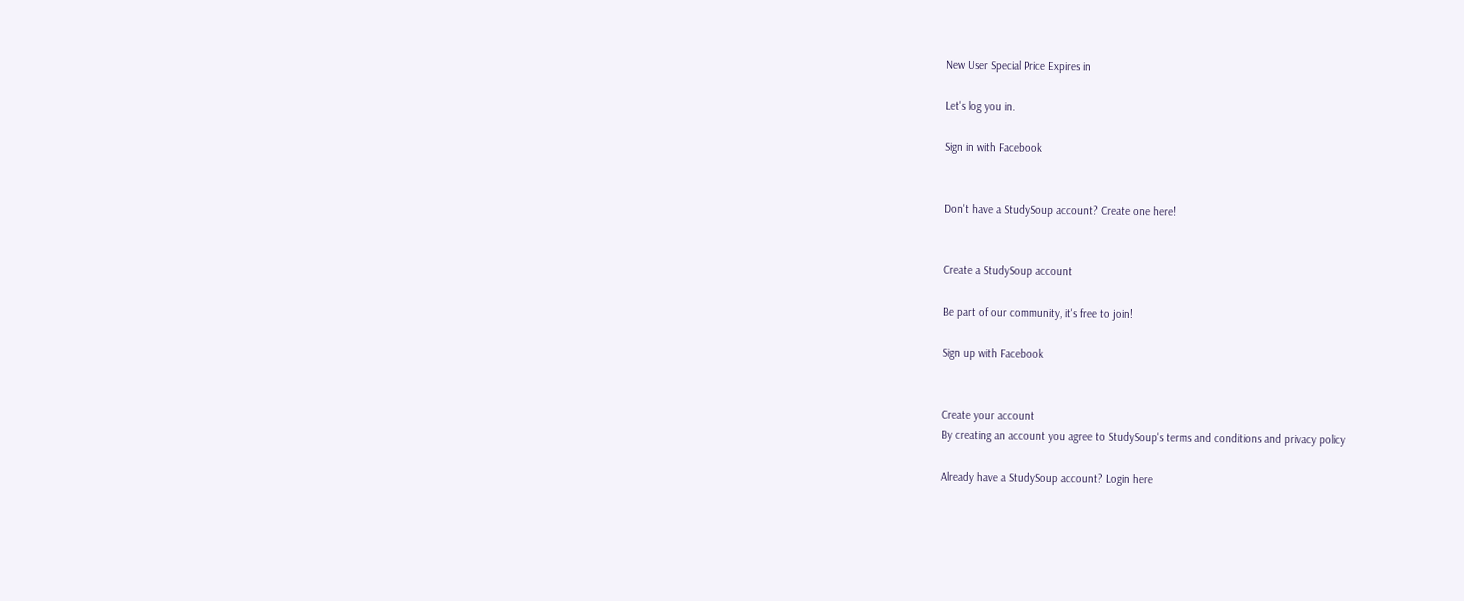New User Special Price Expires in

Let's log you in.

Sign in with Facebook


Don't have a StudySoup account? Create one here!


Create a StudySoup account

Be part of our community, it's free to join!

Sign up with Facebook


Create your account
By creating an account you agree to StudySoup's terms and conditions and privacy policy

Already have a StudySoup account? Login here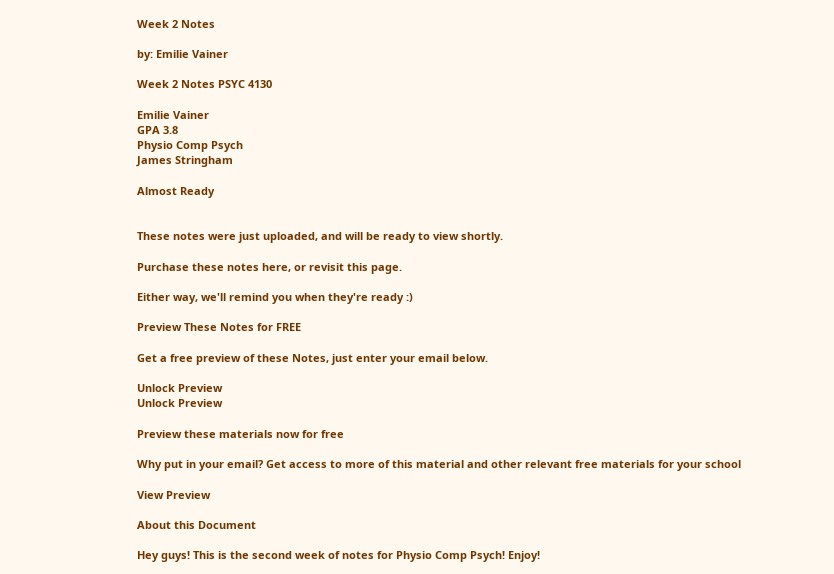Week 2 Notes

by: Emilie Vainer

Week 2 Notes PSYC 4130

Emilie Vainer
GPA 3.8
Physio Comp Psych
James Stringham

Almost Ready


These notes were just uploaded, and will be ready to view shortly.

Purchase these notes here, or revisit this page.

Either way, we'll remind you when they're ready :)

Preview These Notes for FREE

Get a free preview of these Notes, just enter your email below.

Unlock Preview
Unlock Preview

Preview these materials now for free

Why put in your email? Get access to more of this material and other relevant free materials for your school

View Preview

About this Document

Hey guys! This is the second week of notes for Physio Comp Psych! Enjoy!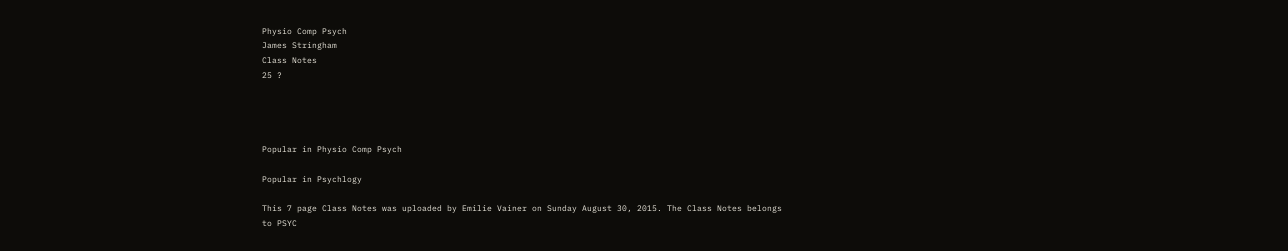Physio Comp Psych
James Stringham
Class Notes
25 ?




Popular in Physio Comp Psych

Popular in Psychlogy

This 7 page Class Notes was uploaded by Emilie Vainer on Sunday August 30, 2015. The Class Notes belongs to PSYC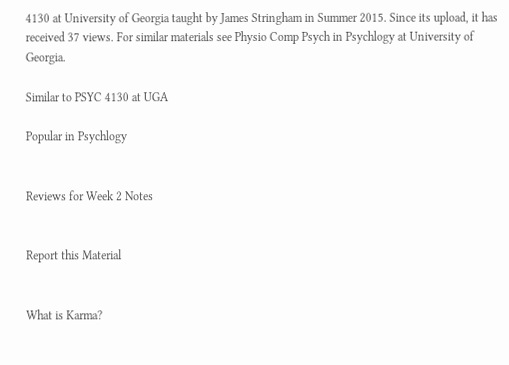4130 at University of Georgia taught by James Stringham in Summer 2015. Since its upload, it has received 37 views. For similar materials see Physio Comp Psych in Psychlogy at University of Georgia.

Similar to PSYC 4130 at UGA

Popular in Psychlogy


Reviews for Week 2 Notes


Report this Material


What is Karma?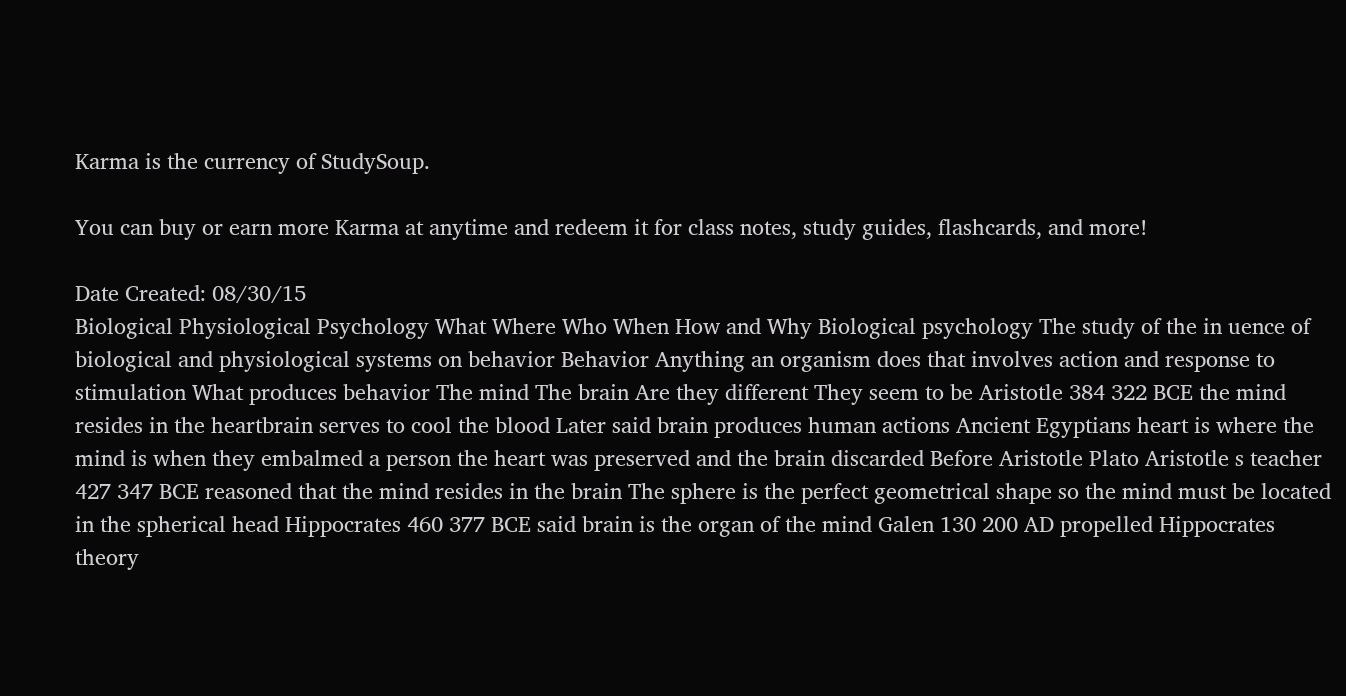Karma is the currency of StudySoup.

You can buy or earn more Karma at anytime and redeem it for class notes, study guides, flashcards, and more!

Date Created: 08/30/15
Biological Physiological Psychology What Where Who When How and Why Biological psychology The study of the in uence of biological and physiological systems on behavior Behavior Anything an organism does that involves action and response to stimulation What produces behavior The mind The brain Are they different They seem to be Aristotle 384 322 BCE the mind resides in the heartbrain serves to cool the blood Later said brain produces human actions Ancient Egyptians heart is where the mind is when they embalmed a person the heart was preserved and the brain discarded Before Aristotle Plato Aristotle s teacher 427 347 BCE reasoned that the mind resides in the brain The sphere is the perfect geometrical shape so the mind must be located in the spherical head Hippocrates 460 377 BCE said brain is the organ of the mind Galen 130 200 AD propelled Hippocrates theory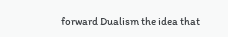forward Dualism the idea that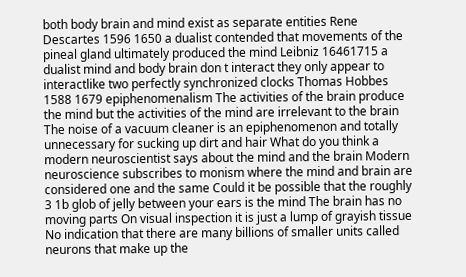both body brain and mind exist as separate entities Rene Descartes 1596 1650 a dualist contended that movements of the pineal gland ultimately produced the mind Leibniz 16461715 a dualist mind and body brain don t interact they only appear to interactlike two perfectly synchronized clocks Thomas Hobbes 1588 1679 epiphenomenalism The activities of the brain produce the mind but the activities of the mind are irrelevant to the brain The noise of a vacuum cleaner is an epiphenomenon and totally unnecessary for sucking up dirt and hair What do you think a modern neuroscientist says about the mind and the brain Modern neuroscience subscribes to monism where the mind and brain are considered one and the same Could it be possible that the roughly 3 1b glob of jelly between your ears is the mind The brain has no moving parts On visual inspection it is just a lump of grayish tissue No indication that there are many billions of smaller units called neurons that make up the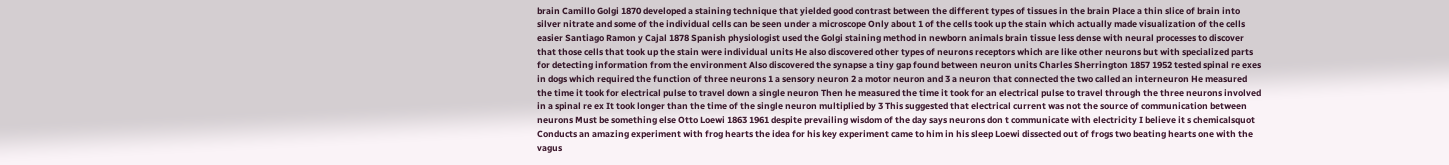brain Camillo Golgi 1870 developed a staining technique that yielded good contrast between the different types of tissues in the brain Place a thin slice of brain into silver nitrate and some of the individual cells can be seen under a microscope Only about 1 of the cells took up the stain which actually made visualization of the cells easier Santiago Ramon y Cajal 1878 Spanish physiologist used the Golgi staining method in newborn animals brain tissue less dense with neural processes to discover that those cells that took up the stain were individual units He also discovered other types of neurons receptors which are like other neurons but with specialized parts for detecting information from the environment Also discovered the synapse a tiny gap found between neuron units Charles Sherrington 1857 1952 tested spinal re exes in dogs which required the function of three neurons 1 a sensory neuron 2 a motor neuron and 3 a neuron that connected the two called an interneuron He measured the time it took for electrical pulse to travel down a single neuron Then he measured the time it took for an electrical pulse to travel through the three neurons involved in a spinal re ex It took longer than the time of the single neuron multiplied by 3 This suggested that electrical current was not the source of communication between neurons Must be something else Otto Loewi 1863 1961 despite prevailing wisdom of the day says neurons don t communicate with electricity I believe it s chemicalsquot Conducts an amazing experiment with frog hearts the idea for his key experiment came to him in his sleep Loewi dissected out of frogs two beating hearts one with the vagus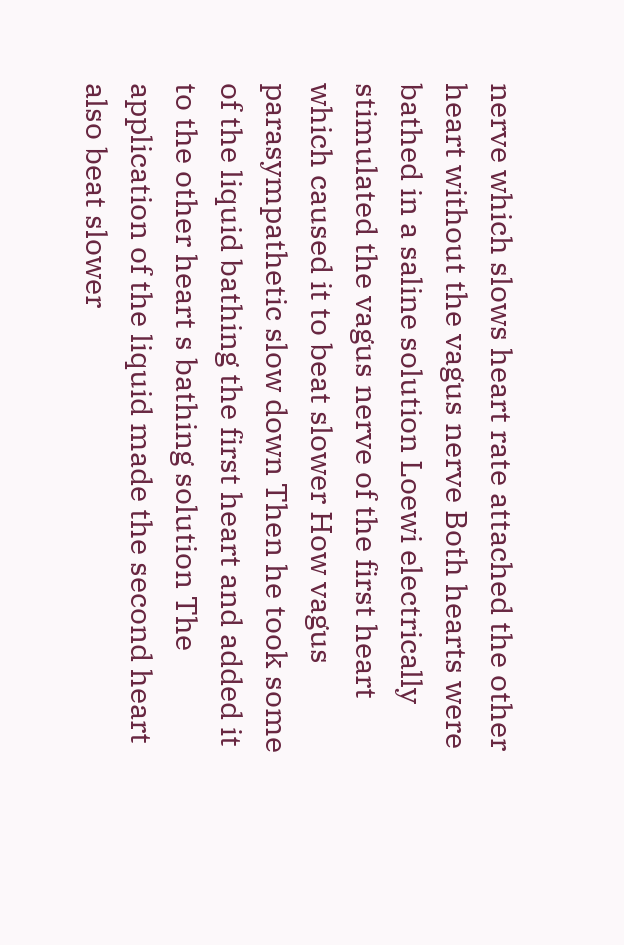nerve which slows heart rate attached the other heart without the vagus nerve Both hearts were bathed in a saline solution Loewi electrically stimulated the vagus nerve of the first heart which caused it to beat slower How vagus parasympathetic slow down Then he took some of the liquid bathing the first heart and added it to the other heart s bathing solution The application of the liquid made the second heart also beat slower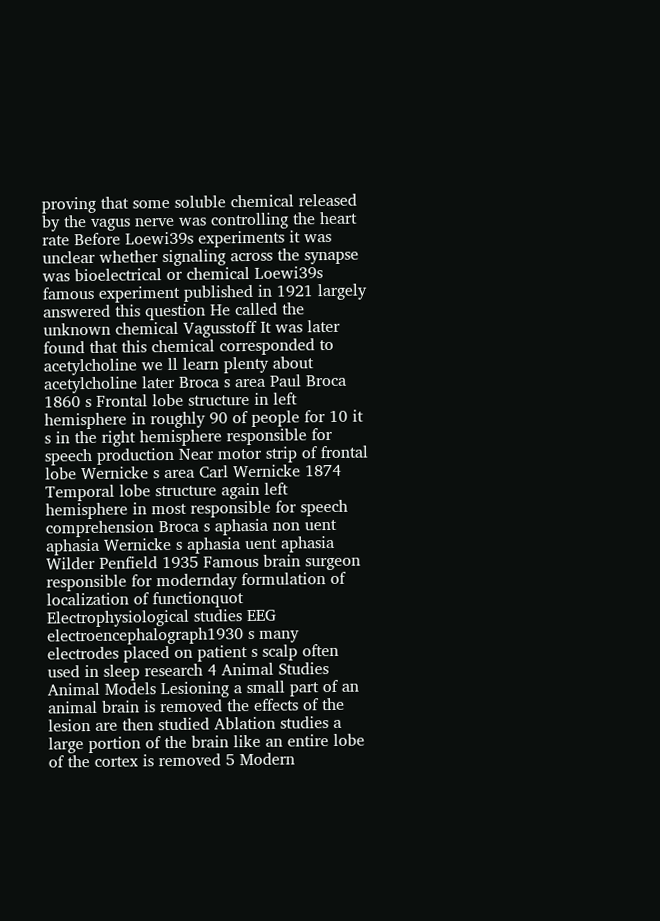proving that some soluble chemical released by the vagus nerve was controlling the heart rate Before Loewi39s experiments it was unclear whether signaling across the synapse was bioelectrical or chemical Loewi39s famous experiment published in 1921 largely answered this question He called the unknown chemical Vagusstoff It was later found that this chemical corresponded to acetylcholine we ll learn plenty about acetylcholine later Broca s area Paul Broca 1860 s Frontal lobe structure in left hemisphere in roughly 90 of people for 10 it s in the right hemisphere responsible for speech production Near motor strip of frontal lobe Wernicke s area Carl Wernicke 1874 Temporal lobe structure again left hemisphere in most responsible for speech comprehension Broca s aphasia non uent aphasia Wernicke s aphasia uent aphasia Wilder Penfield 1935 Famous brain surgeon responsible for modernday formulation of localization of functionquot Electrophysiological studies EEG electroencephalograph1930 s many electrodes placed on patient s scalp often used in sleep research 4 Animal Studies Animal Models Lesioning a small part of an animal brain is removed the effects of the lesion are then studied Ablation studies a large portion of the brain like an entire lobe of the cortex is removed 5 Modern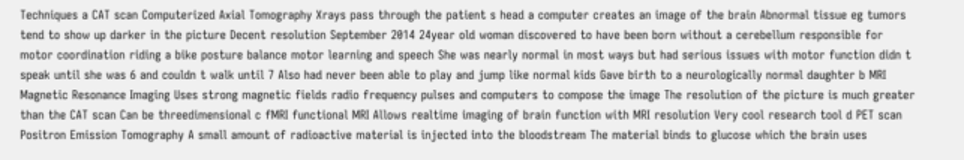Techniques a CAT scan Computerized Axial Tomography Xrays pass through the patient s head a computer creates an image of the brain Abnormal tissue eg tumors tend to show up darker in the picture Decent resolution September 2014 24year old woman discovered to have been born without a cerebellum responsible for motor coordination riding a bike posture balance motor learning and speech She was nearly normal in most ways but had serious issues with motor function didn t speak until she was 6 and couldn t walk until 7 Also had never been able to play and jump like normal kids Gave birth to a neurologically normal daughter b MRI Magnetic Resonance Imaging Uses strong magnetic fields radio frequency pulses and computers to compose the image The resolution of the picture is much greater than the CAT scan Can be threedimensional c fMRI functional MRI Allows realtime imaging of brain function with MRI resolution Very cool research tool d PET scan Positron Emission Tomography A small amount of radioactive material is injected into the bloodstream The material binds to glucose which the brain uses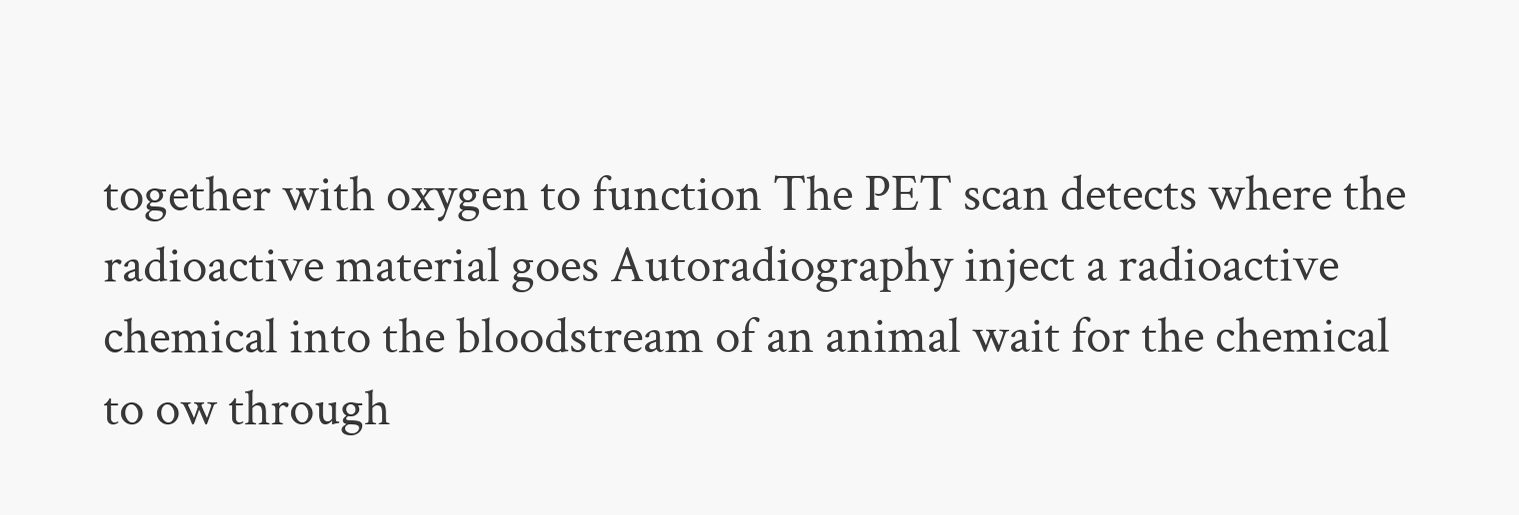together with oxygen to function The PET scan detects where the radioactive material goes Autoradiography inject a radioactive chemical into the bloodstream of an animal wait for the chemical to ow through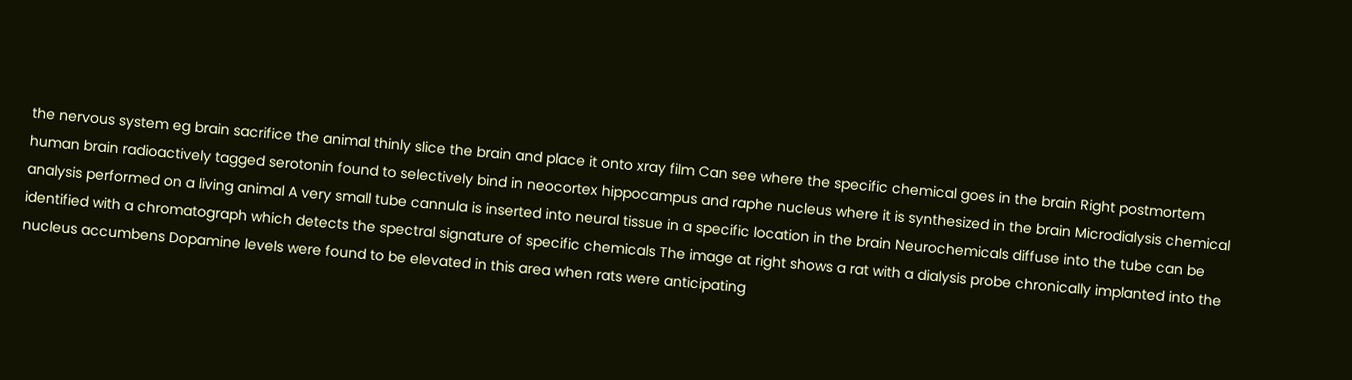the nervous system eg brain sacrifice the animal thinly slice the brain and place it onto xray film Can see where the specific chemical goes in the brain Right postmortem human brain radioactively tagged serotonin found to selectively bind in neocortex hippocampus and raphe nucleus where it is synthesized in the brain Microdialysis chemical analysis performed on a living animal A very small tube cannula is inserted into neural tissue in a specific location in the brain Neurochemicals diffuse into the tube can be identified with a chromatograph which detects the spectral signature of specific chemicals The image at right shows a rat with a dialysis probe chronically implanted into the nucleus accumbens Dopamine levels were found to be elevated in this area when rats were anticipating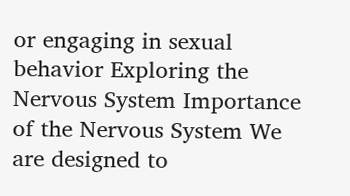or engaging in sexual behavior Exploring the Nervous System Importance of the Nervous System We are designed to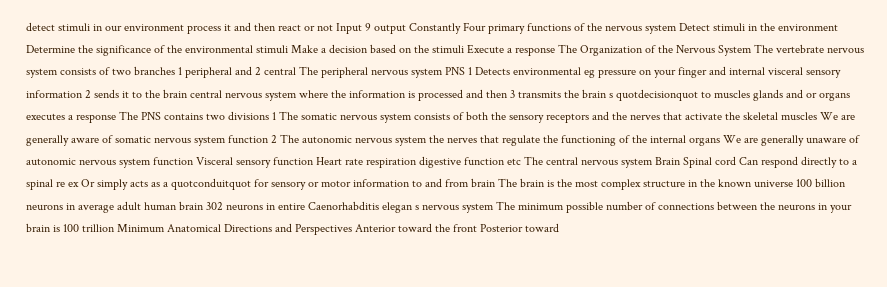detect stimuli in our environment process it and then react or not Input 9 output Constantly Four primary functions of the nervous system Detect stimuli in the environment Determine the significance of the environmental stimuli Make a decision based on the stimuli Execute a response The Organization of the Nervous System The vertebrate nervous system consists of two branches 1 peripheral and 2 central The peripheral nervous system PNS 1 Detects environmental eg pressure on your finger and internal visceral sensory information 2 sends it to the brain central nervous system where the information is processed and then 3 transmits the brain s quotdecisionquot to muscles glands and or organs executes a response The PNS contains two divisions 1 The somatic nervous system consists of both the sensory receptors and the nerves that activate the skeletal muscles We are generally aware of somatic nervous system function 2 The autonomic nervous system the nerves that regulate the functioning of the internal organs We are generally unaware of autonomic nervous system function Visceral sensory function Heart rate respiration digestive function etc The central nervous system Brain Spinal cord Can respond directly to a spinal re ex Or simply acts as a quotconduitquot for sensory or motor information to and from brain The brain is the most complex structure in the known universe 100 billion neurons in average adult human brain 302 neurons in entire Caenorhabditis elegan s nervous system The minimum possible number of connections between the neurons in your brain is 100 trillion Minimum Anatomical Directions and Perspectives Anterior toward the front Posterior toward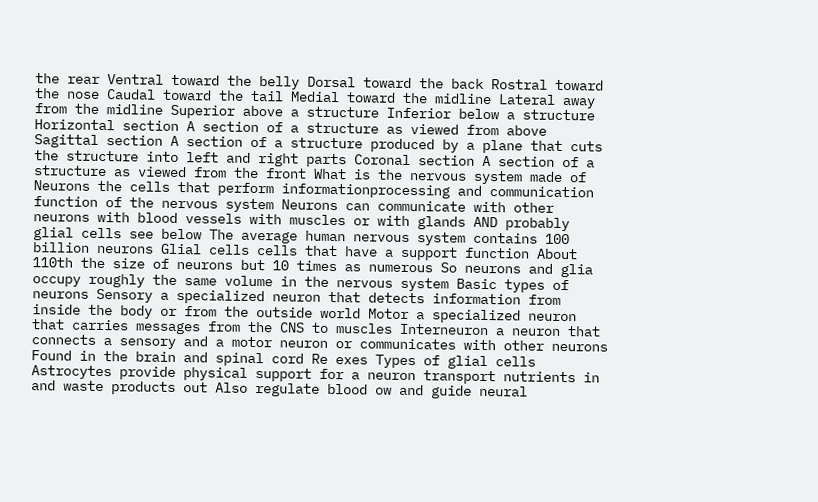the rear Ventral toward the belly Dorsal toward the back Rostral toward the nose Caudal toward the tail Medial toward the midline Lateral away from the midline Superior above a structure Inferior below a structure Horizontal section A section of a structure as viewed from above Sagittal section A section of a structure produced by a plane that cuts the structure into left and right parts Coronal section A section of a structure as viewed from the front What is the nervous system made of Neurons the cells that perform informationprocessing and communication function of the nervous system Neurons can communicate with other neurons with blood vessels with muscles or with glands AND probably glial cells see below The average human nervous system contains 100 billion neurons Glial cells cells that have a support function About 110th the size of neurons but 10 times as numerous So neurons and glia occupy roughly the same volume in the nervous system Basic types of neurons Sensory a specialized neuron that detects information from inside the body or from the outside world Motor a specialized neuron that carries messages from the CNS to muscles Interneuron a neuron that connects a sensory and a motor neuron or communicates with other neurons Found in the brain and spinal cord Re exes Types of glial cells Astrocytes provide physical support for a neuron transport nutrients in and waste products out Also regulate blood ow and guide neural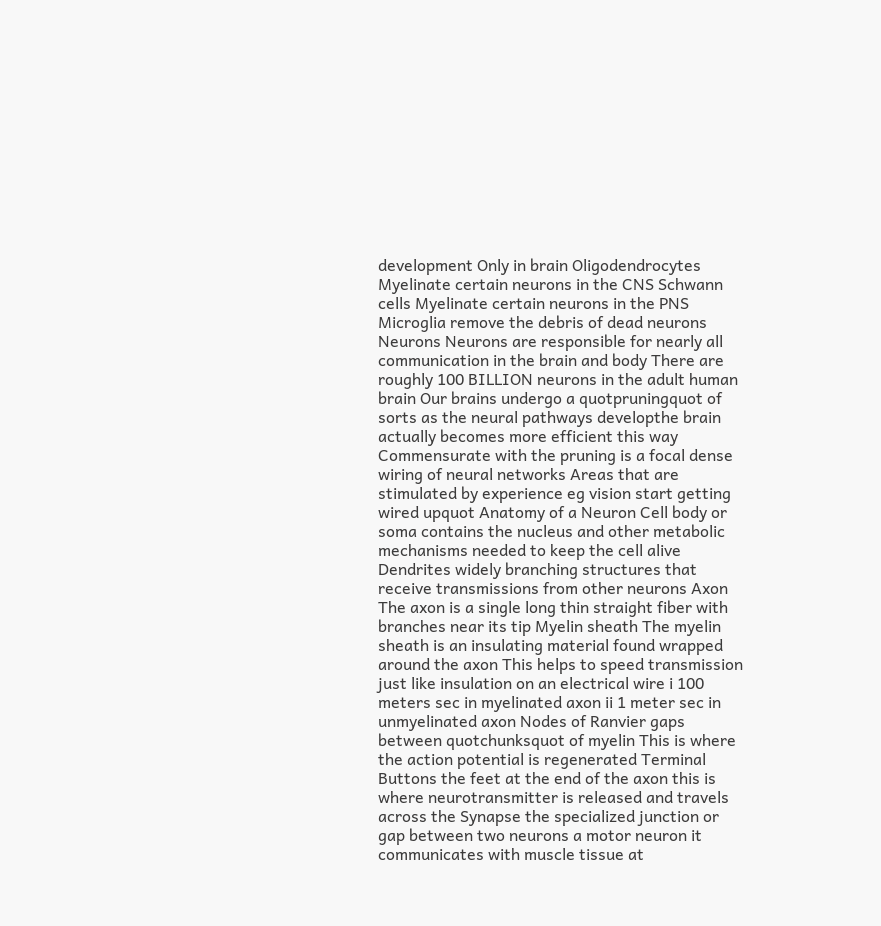development Only in brain Oligodendrocytes Myelinate certain neurons in the CNS Schwann cells Myelinate certain neurons in the PNS Microglia remove the debris of dead neurons Neurons Neurons are responsible for nearly all communication in the brain and body There are roughly 100 BILLION neurons in the adult human brain Our brains undergo a quotpruningquot of sorts as the neural pathways developthe brain actually becomes more efficient this way Commensurate with the pruning is a focal dense wiring of neural networks Areas that are stimulated by experience eg vision start getting wired upquot Anatomy of a Neuron Cell body or soma contains the nucleus and other metabolic mechanisms needed to keep the cell alive Dendrites widely branching structures that receive transmissions from other neurons Axon The axon is a single long thin straight fiber with branches near its tip Myelin sheath The myelin sheath is an insulating material found wrapped around the axon This helps to speed transmission just like insulation on an electrical wire i 100 meters sec in myelinated axon ii 1 meter sec in unmyelinated axon Nodes of Ranvier gaps between quotchunksquot of myelin This is where the action potential is regenerated Terminal Buttons the feet at the end of the axon this is where neurotransmitter is released and travels across the Synapse the specialized junction or gap between two neurons a motor neuron it communicates with muscle tissue at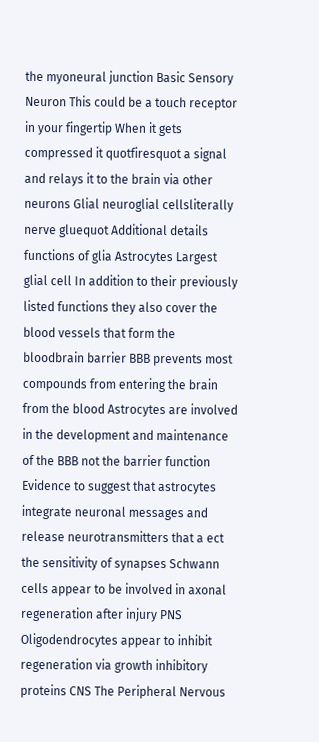the myoneural junction Basic Sensory Neuron This could be a touch receptor in your fingertip When it gets compressed it quotfiresquot a signal and relays it to the brain via other neurons Glial neuroglial cellsliterally nerve gluequot Additional details functions of glia Astrocytes Largest glial cell In addition to their previously listed functions they also cover the blood vessels that form the bloodbrain barrier BBB prevents most compounds from entering the brain from the blood Astrocytes are involved in the development and maintenance of the BBB not the barrier function Evidence to suggest that astrocytes integrate neuronal messages and release neurotransmitters that a ect the sensitivity of synapses Schwann cells appear to be involved in axonal regeneration after injury PNS Oligodendrocytes appear to inhibit regeneration via growth inhibitory proteins CNS The Peripheral Nervous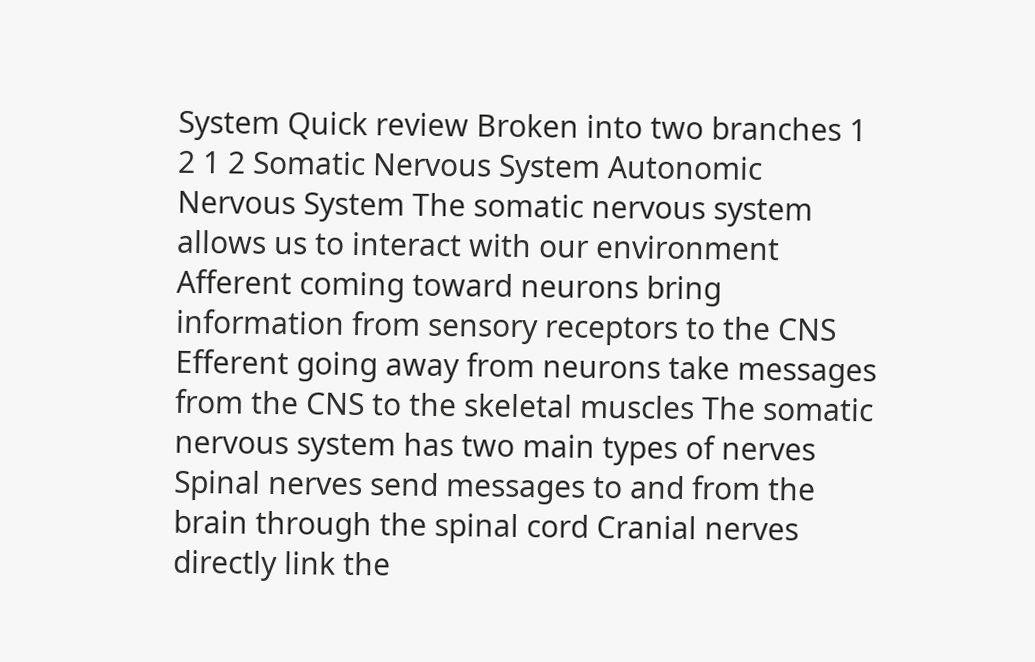System Quick review Broken into two branches 1 2 1 2 Somatic Nervous System Autonomic Nervous System The somatic nervous system allows us to interact with our environment Afferent coming toward neurons bring information from sensory receptors to the CNS Efferent going away from neurons take messages from the CNS to the skeletal muscles The somatic nervous system has two main types of nerves Spinal nerves send messages to and from the brain through the spinal cord Cranial nerves directly link the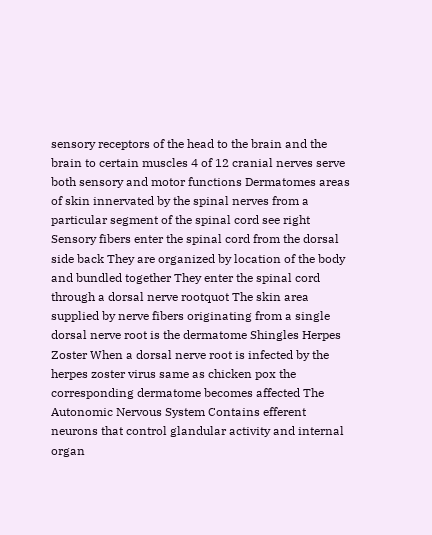sensory receptors of the head to the brain and the brain to certain muscles 4 of 12 cranial nerves serve both sensory and motor functions Dermatomes areas of skin innervated by the spinal nerves from a particular segment of the spinal cord see right Sensory fibers enter the spinal cord from the dorsal side back They are organized by location of the body and bundled together They enter the spinal cord through a dorsal nerve rootquot The skin area supplied by nerve fibers originating from a single dorsal nerve root is the dermatome Shingles Herpes Zoster When a dorsal nerve root is infected by the herpes zoster virus same as chicken pox the corresponding dermatome becomes affected The Autonomic Nervous System Contains efferent neurons that control glandular activity and internal organ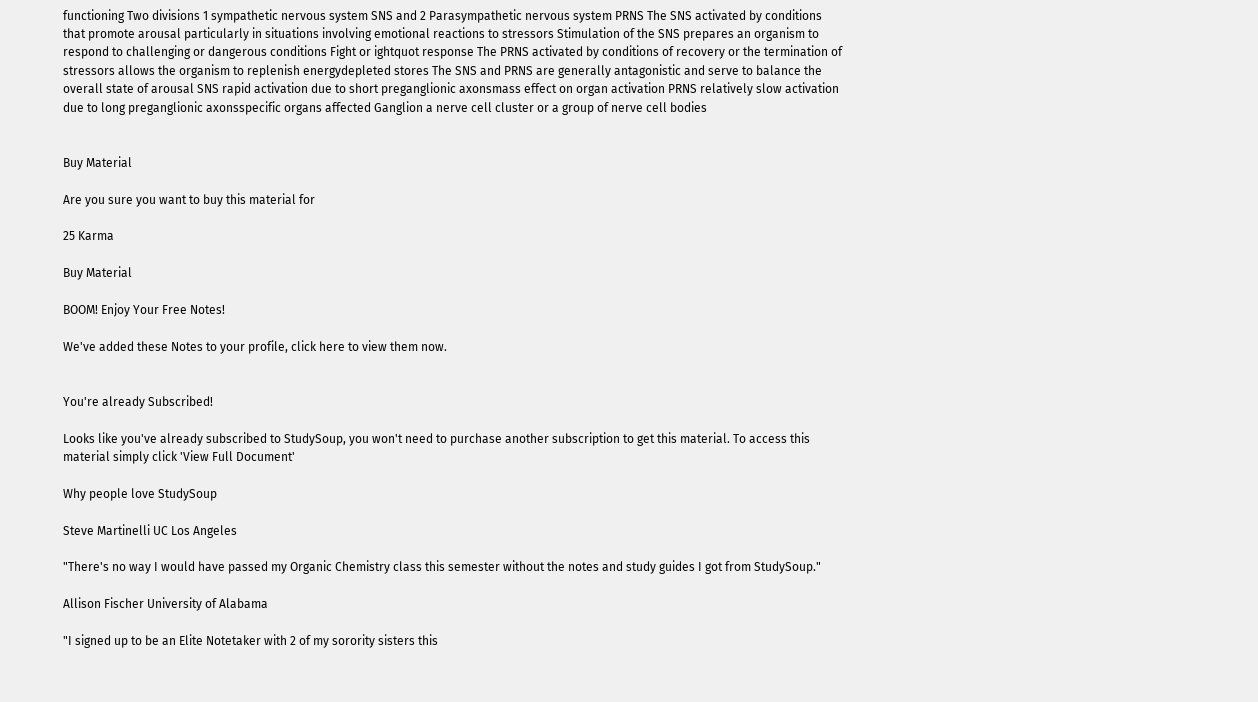functioning Two divisions 1 sympathetic nervous system SNS and 2 Parasympathetic nervous system PRNS The SNS activated by conditions that promote arousal particularly in situations involving emotional reactions to stressors Stimulation of the SNS prepares an organism to respond to challenging or dangerous conditions Fight or ightquot response The PRNS activated by conditions of recovery or the termination of stressors allows the organism to replenish energydepleted stores The SNS and PRNS are generally antagonistic and serve to balance the overall state of arousal SNS rapid activation due to short preganglionic axonsmass effect on organ activation PRNS relatively slow activation due to long preganglionic axonsspecific organs affected Ganglion a nerve cell cluster or a group of nerve cell bodies


Buy Material

Are you sure you want to buy this material for

25 Karma

Buy Material

BOOM! Enjoy Your Free Notes!

We've added these Notes to your profile, click here to view them now.


You're already Subscribed!

Looks like you've already subscribed to StudySoup, you won't need to purchase another subscription to get this material. To access this material simply click 'View Full Document'

Why people love StudySoup

Steve Martinelli UC Los Angeles

"There's no way I would have passed my Organic Chemistry class this semester without the notes and study guides I got from StudySoup."

Allison Fischer University of Alabama

"I signed up to be an Elite Notetaker with 2 of my sorority sisters this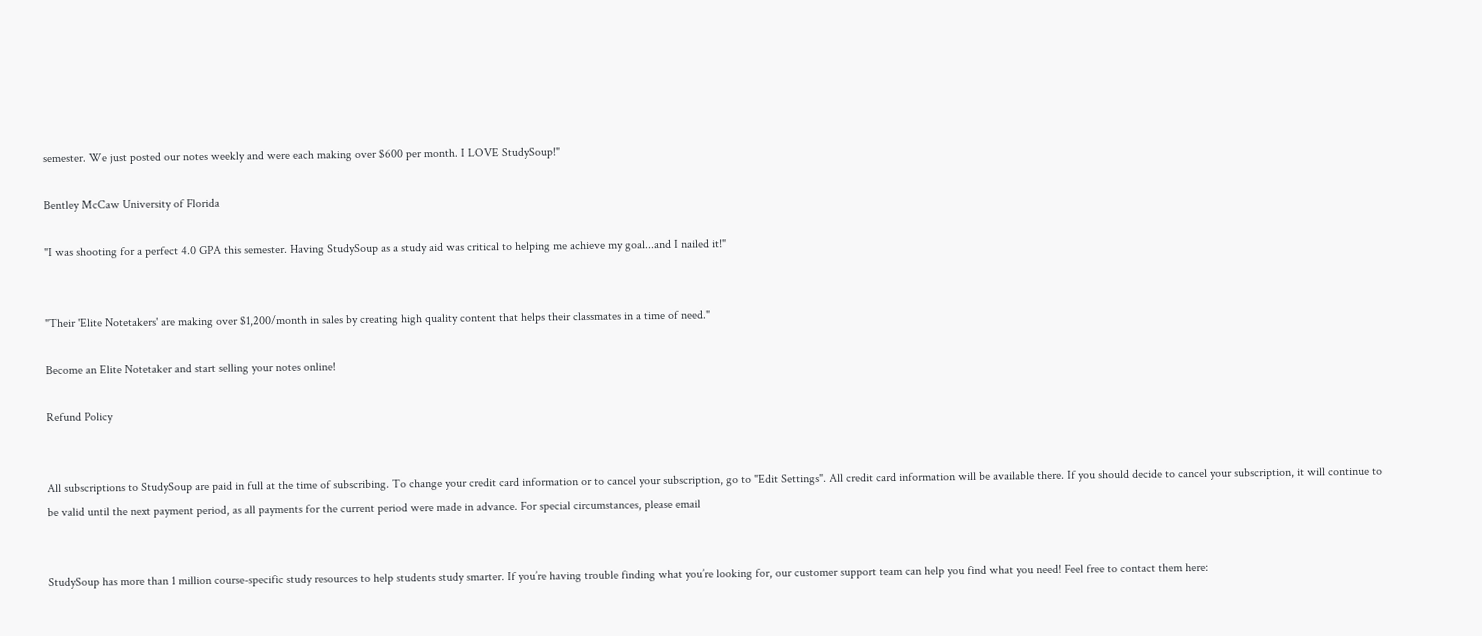semester. We just posted our notes weekly and were each making over $600 per month. I LOVE StudySoup!"

Bentley McCaw University of Florida

"I was shooting for a perfect 4.0 GPA this semester. Having StudySoup as a study aid was critical to helping me achieve my goal...and I nailed it!"


"Their 'Elite Notetakers' are making over $1,200/month in sales by creating high quality content that helps their classmates in a time of need."

Become an Elite Notetaker and start selling your notes online!

Refund Policy


All subscriptions to StudySoup are paid in full at the time of subscribing. To change your credit card information or to cancel your subscription, go to "Edit Settings". All credit card information will be available there. If you should decide to cancel your subscription, it will continue to be valid until the next payment period, as all payments for the current period were made in advance. For special circumstances, please email


StudySoup has more than 1 million course-specific study resources to help students study smarter. If you’re having trouble finding what you’re looking for, our customer support team can help you find what you need! Feel free to contact them here: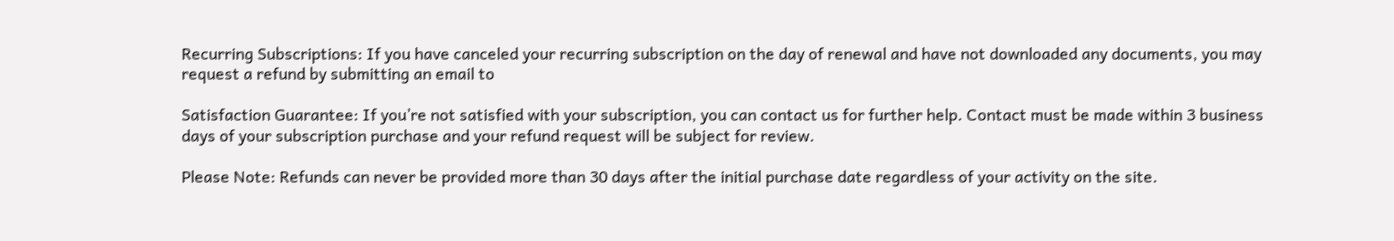Recurring Subscriptions: If you have canceled your recurring subscription on the day of renewal and have not downloaded any documents, you may request a refund by submitting an email to

Satisfaction Guarantee: If you’re not satisfied with your subscription, you can contact us for further help. Contact must be made within 3 business days of your subscription purchase and your refund request will be subject for review.

Please Note: Refunds can never be provided more than 30 days after the initial purchase date regardless of your activity on the site.